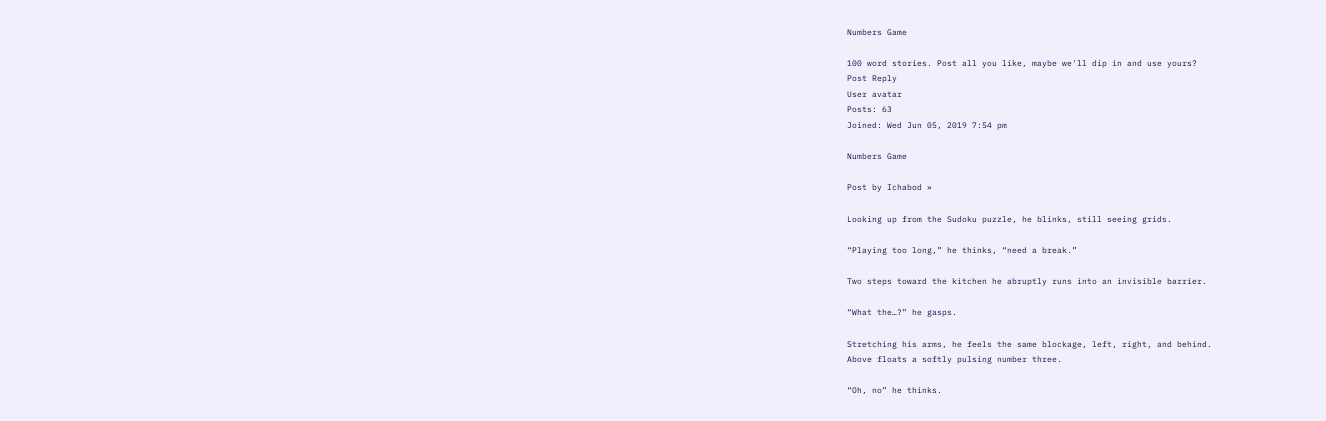Numbers Game

100 word stories. Post all you like, maybe we'll dip in and use yours?
Post Reply
User avatar
Posts: 63
Joined: Wed Jun 05, 2019 7:54 pm

Numbers Game

Post by Ichabod »

Looking up from the Sudoku puzzle, he blinks, still seeing grids.

“Playing too long,” he thinks, “need a break.”

Two steps toward the kitchen he abruptly runs into an invisible barrier.

“What the…?” he gasps.

Stretching his arms, he feels the same blockage, left, right, and behind.
Above floats a softly pulsing number three.

“Oh, no” he thinks.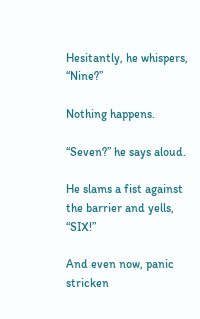Hesitantly, he whispers, “Nine?”

Nothing happens.

“Seven?” he says aloud.

He slams a fist against the barrier and yells, “SIX!”

And even now, panic stricken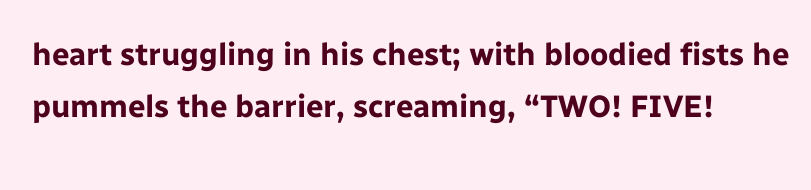heart struggling in his chest; with bloodied fists he pummels the barrier, screaming, “TWO! FIVE!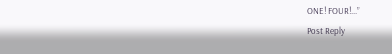ONE! FOUR!...”
Post Reply